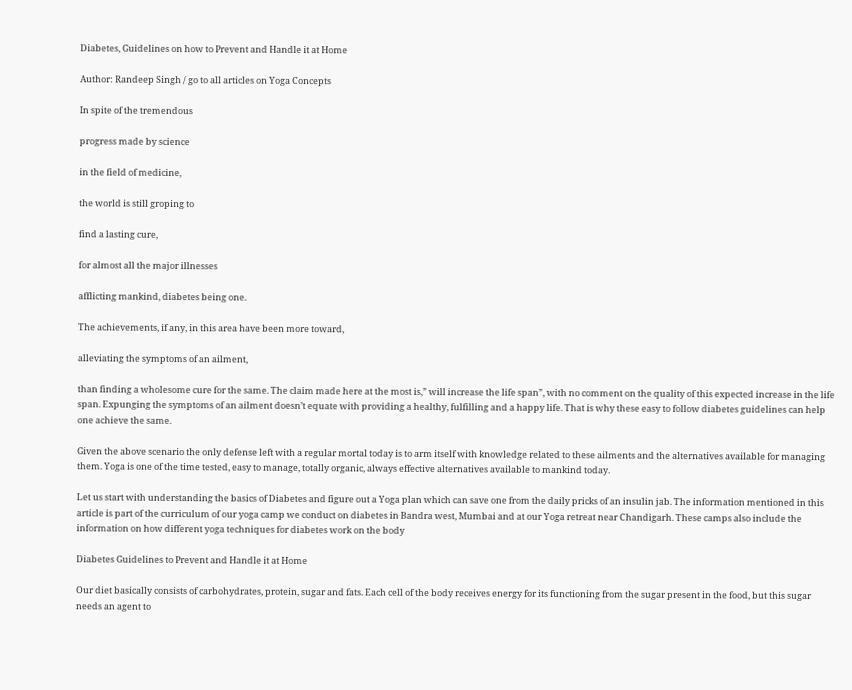Diabetes, Guidelines on how to Prevent and Handle it at Home

Author: Randeep Singh / go to all articles on Yoga Concepts

In spite of the tremendous

progress made by science

in the field of medicine,

the world is still groping to

find a lasting cure,

for almost all the major illnesses

afflicting mankind, diabetes being one.

The achievements, if any, in this area have been more toward,

alleviating the symptoms of an ailment,

than finding a wholesome cure for the same. The claim made here at the most is,” will increase the life span”, with no comment on the quality of this expected increase in the life span. Expunging the symptoms of an ailment doesn’t equate with providing a healthy, fulfilling and a happy life. That is why these easy to follow diabetes guidelines can help one achieve the same.

Given the above scenario the only defense left with a regular mortal today is to arm itself with knowledge related to these ailments and the alternatives available for managing them. Yoga is one of the time tested, easy to manage, totally organic, always effective alternatives available to mankind today.

Let us start with understanding the basics of Diabetes and figure out a Yoga plan which can save one from the daily pricks of an insulin jab. The information mentioned in this article is part of the curriculum of our yoga camp we conduct on diabetes in Bandra west, Mumbai and at our Yoga retreat near Chandigarh. These camps also include the information on how different yoga techniques for diabetes work on the body

Diabetes Guidelines to Prevent and Handle it at Home

Our diet basically consists of carbohydrates, protein, sugar and fats. Each cell of the body receives energy for its functioning from the sugar present in the food, but this sugar needs an agent to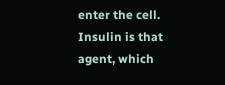enter the cell. Insulin is that agent, which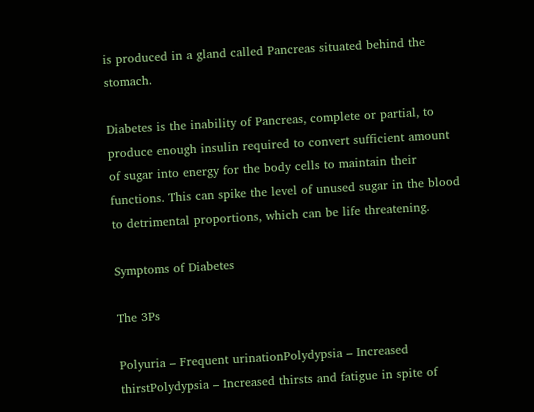is produced in a gland called Pancreas situated behind the stomach.

Diabetes is the inability of Pancreas, complete or partial, to produce enough insulin required to convert sufficient amount of sugar into energy for the body cells to maintain their functions. This can spike the level of unused sugar in the blood to detrimental proportions, which can be life threatening.

Symptoms of Diabetes

The 3Ps

Polyuria – Frequent urinationPolydypsia – Increased thirstPolydypsia – Increased thirsts and fatigue in spite of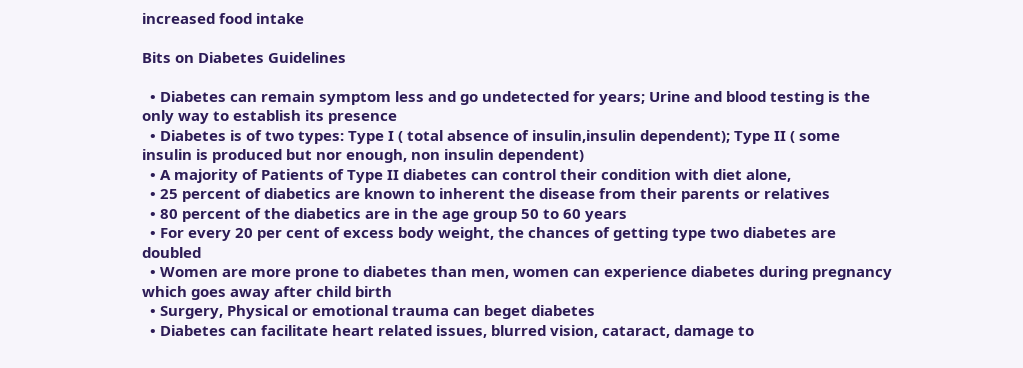increased food intake

Bits on Diabetes Guidelines

  • Diabetes can remain symptom less and go undetected for years; Urine and blood testing is the only way to establish its presence
  • Diabetes is of two types: Type I ( total absence of insulin,insulin dependent); Type II ( some insulin is produced but nor enough, non insulin dependent)
  • A majority of Patients of Type II diabetes can control their condition with diet alone,
  • 25 percent of diabetics are known to inherent the disease from their parents or relatives
  • 80 percent of the diabetics are in the age group 50 to 60 years
  • For every 20 per cent of excess body weight, the chances of getting type two diabetes are doubled
  • Women are more prone to diabetes than men, women can experience diabetes during pregnancy which goes away after child birth
  • Surgery, Physical or emotional trauma can beget diabetes
  • Diabetes can facilitate heart related issues, blurred vision, cataract, damage to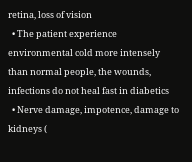retina, loss of vision
  • The patient experience environmental cold more intensely than normal people, the wounds, infections do not heal fast in diabetics
  • Nerve damage, impotence, damage to kidneys (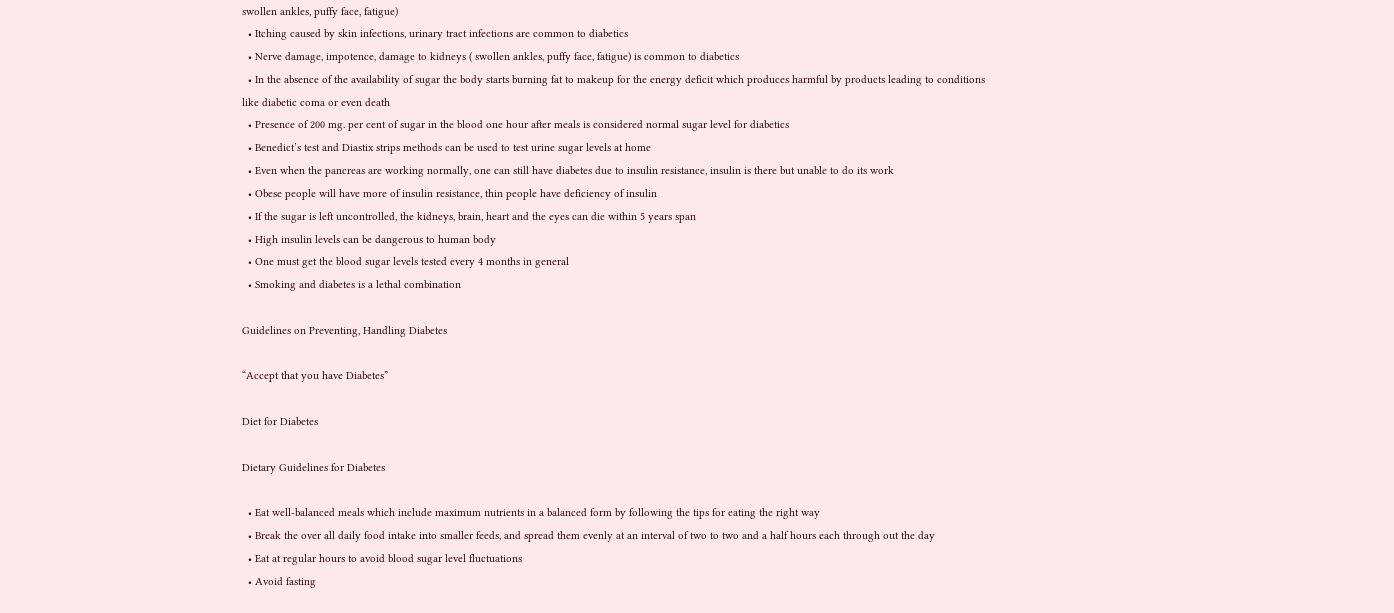swollen ankles, puffy face, fatigue)
  • Itching caused by skin infections, urinary tract infections are common to diabetics
  • Nerve damage, impotence, damage to kidneys ( swollen ankles, puffy face, fatigue) is common to diabetics
  • In the absence of the availability of sugar the body starts burning fat to makeup for the energy deficit which produces harmful by products leading to conditions like diabetic coma or even death
  • Presence of 200 mg. per cent of sugar in the blood one hour after meals is considered normal sugar level for diabetics
  • Benedict’s test and Diastix strips methods can be used to test urine sugar levels at home
  • Even when the pancreas are working normally, one can still have diabetes due to insulin resistance, insulin is there but unable to do its work
  • Obese people will have more of insulin resistance, thin people have deficiency of insulin
  • If the sugar is left uncontrolled, the kidneys, brain, heart and the eyes can die within 5 years span
  • High insulin levels can be dangerous to human body
  • One must get the blood sugar levels tested every 4 months in general
  • Smoking and diabetes is a lethal combination

Guidelines on Preventing, Handling Diabetes

“Accept that you have Diabetes”

Diet for Diabetes

Dietary Guidelines for Diabetes

  • Eat well-balanced meals which include maximum nutrients in a balanced form by following the tips for eating the right way
  • Break the over all daily food intake into smaller feeds, and spread them evenly at an interval of two to two and a half hours each through out the day
  • Eat at regular hours to avoid blood sugar level fluctuations
  • Avoid fasting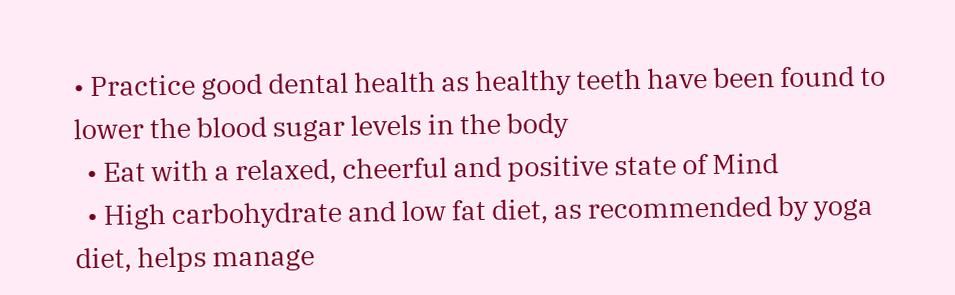• Practice good dental health as healthy teeth have been found to lower the blood sugar levels in the body
  • Eat with a relaxed, cheerful and positive state of Mind
  • High carbohydrate and low fat diet, as recommended by yoga diet, helps manage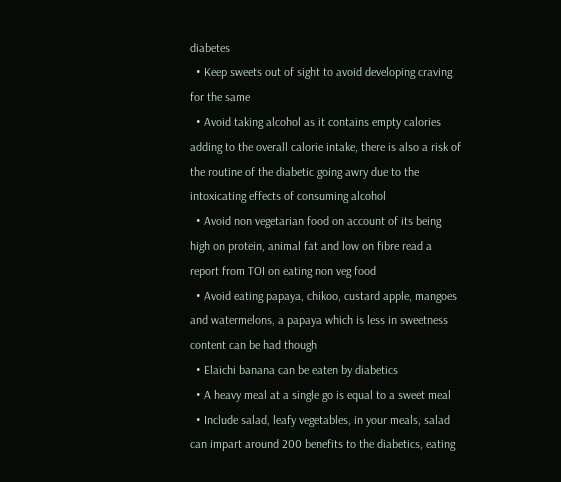diabetes
  • Keep sweets out of sight to avoid developing craving for the same
  • Avoid taking alcohol as it contains empty calories adding to the overall calorie intake, there is also a risk of the routine of the diabetic going awry due to the intoxicating effects of consuming alcohol
  • Avoid non vegetarian food on account of its being high on protein, animal fat and low on fibre read a report from TOI on eating non veg food
  • Avoid eating papaya, chikoo, custard apple, mangoes and watermelons, a papaya which is less in sweetness content can be had though
  • Elaichi banana can be eaten by diabetics
  • A heavy meal at a single go is equal to a sweet meal
  • Include salad, leafy vegetables, in your meals, salad can impart around 200 benefits to the diabetics, eating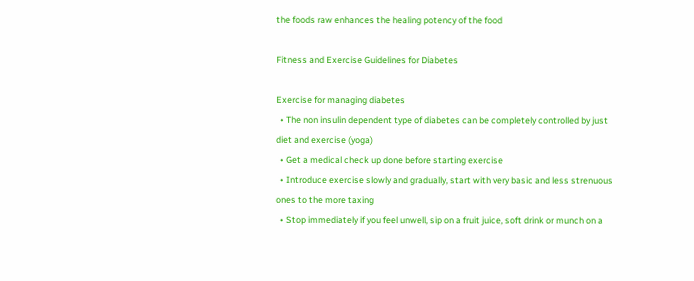the foods raw enhances the healing potency of the food

Fitness and Exercise Guidelines for Diabetes

Exercise for managing diabetes
  • The non insulin dependent type of diabetes can be completely controlled by just diet and exercise (yoga)
  • Get a medical check up done before starting exercise
  • Introduce exercise slowly and gradually, start with very basic and less strenuous ones to the more taxing
  • Stop immediately if you feel unwell, sip on a fruit juice, soft drink or munch on a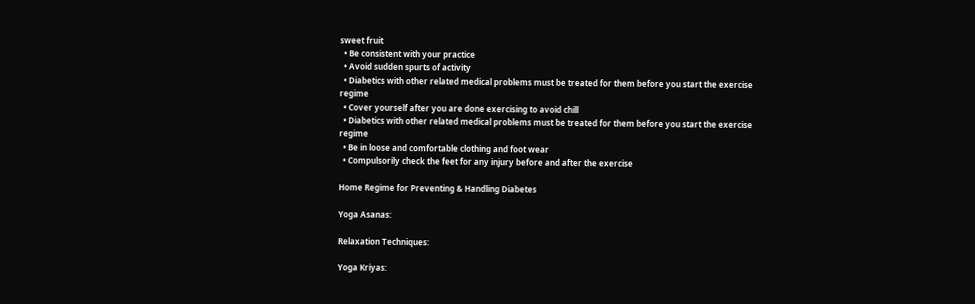sweet fruit
  • Be consistent with your practice
  • Avoid sudden spurts of activity
  • Diabetics with other related medical problems must be treated for them before you start the exercise regime
  • Cover yourself after you are done exercising to avoid chill
  • Diabetics with other related medical problems must be treated for them before you start the exercise regime
  • Be in loose and comfortable clothing and foot wear
  • Compulsorily check the feet for any injury before and after the exercise

Home Regime for Preventing & Handling Diabetes

Yoga Asanas:

Relaxation Techniques:

Yoga Kriyas: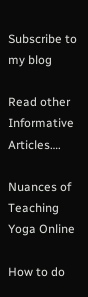Subscribe to my blog

Read other Informative Articles….

Nuances of Teaching Yoga Online

How to do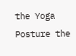the Yoga Posture the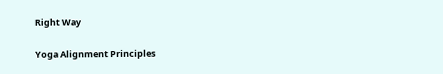Right Way

Yoga Alignment Principles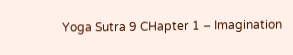Yoga Sutra 9 CHapter 1 – Imagination